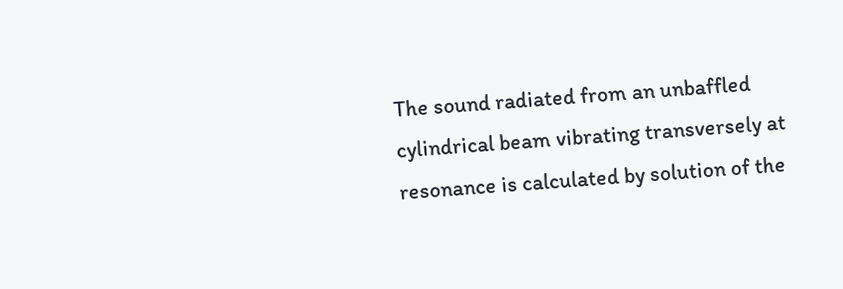The sound radiated from an unbaffled cylindrical beam vibrating transversely at resonance is calculated by solution of the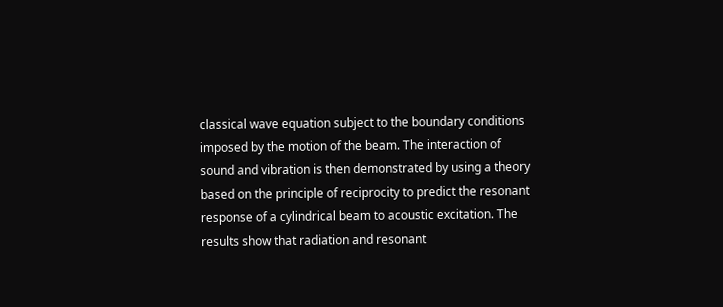classical wave equation subject to the boundary conditions imposed by the motion of the beam. The interaction of sound and vibration is then demonstrated by using a theory based on the principle of reciprocity to predict the resonant response of a cylindrical beam to acoustic excitation. The results show that radiation and resonant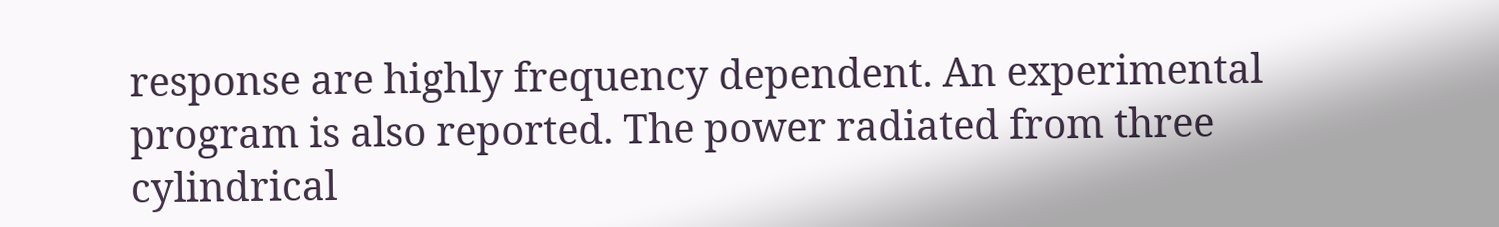response are highly frequency dependent. An experimental program is also reported. The power radiated from three cylindrical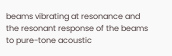beams vibrating at resonance and the resonant response of the beams to pure-tone acoustic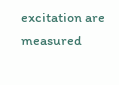excitation are measured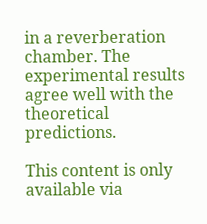in a reverberation chamber. The experimental results agree well with the theoretical predictions.

This content is only available via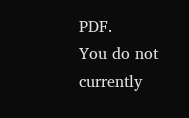PDF.
You do not currently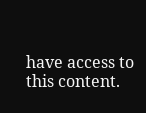have access to this content.